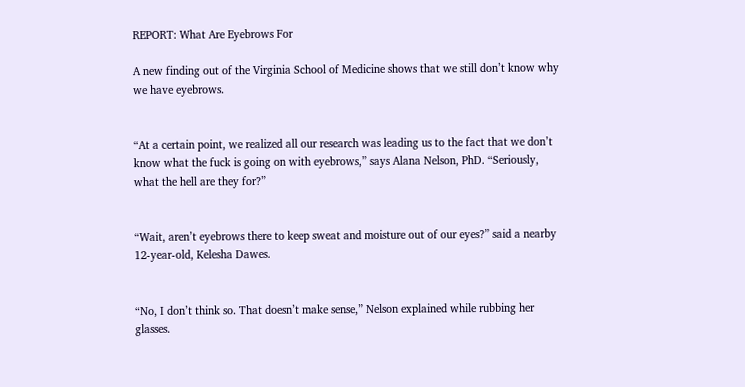REPORT: What Are Eyebrows For

A new finding out of the Virginia School of Medicine shows that we still don’t know why we have eyebrows.


“At a certain point, we realized all our research was leading us to the fact that we don’t know what the fuck is going on with eyebrows,” says Alana Nelson, PhD. “Seriously, what the hell are they for?”


“Wait, aren’t eyebrows there to keep sweat and moisture out of our eyes?” said a nearby 12-year-old, Kelesha Dawes.


“No, I don’t think so. That doesn’t make sense,” Nelson explained while rubbing her glasses.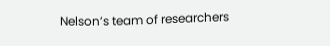Nelson’s team of researchers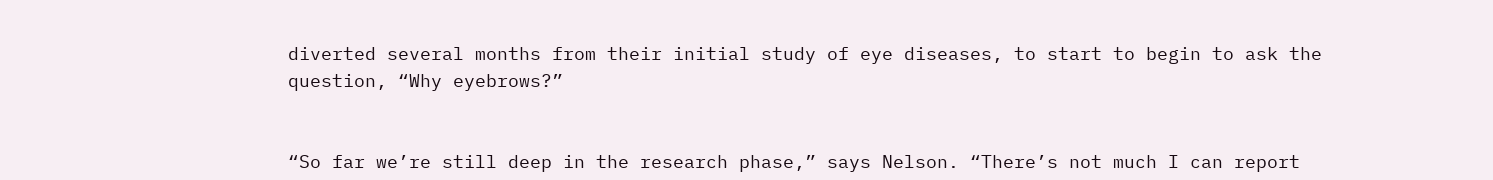diverted several months from their initial study of eye diseases, to start to begin to ask the question, “Why eyebrows?”


“So far we’re still deep in the research phase,” says Nelson. “There’s not much I can report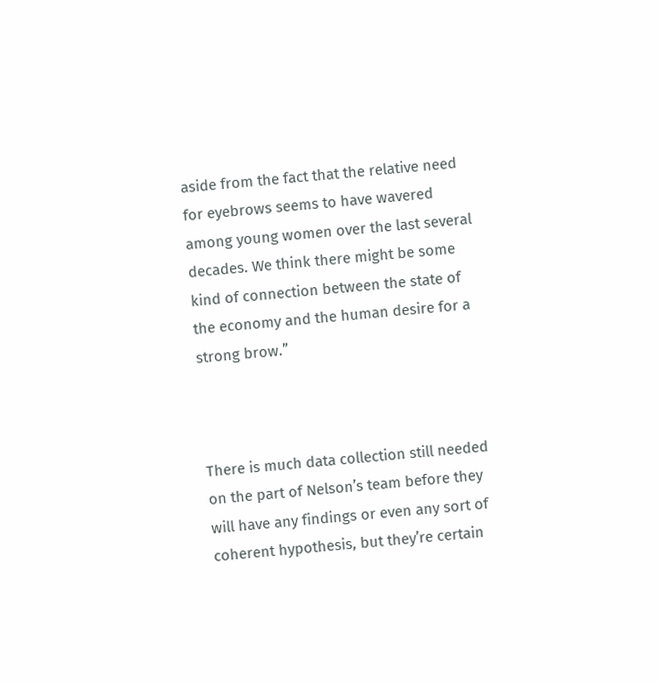aside from the fact that the relative need for eyebrows seems to have wavered among young women over the last several decades. We think there might be some kind of connection between the state of the economy and the human desire for a strong brow.”



There is much data collection still needed on the part of Nelson’s team before they will have any findings or even any sort of coherent hypothesis, but they’re certain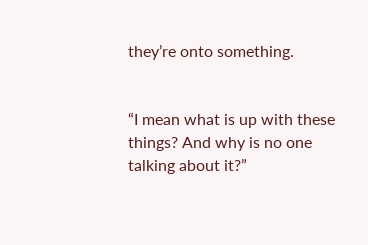they’re onto something.


“I mean what is up with these things? And why is no one talking about it?”